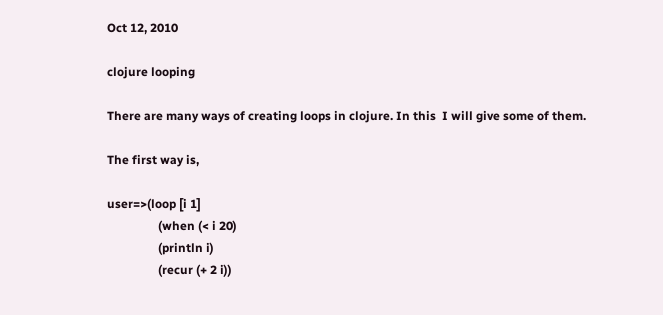Oct 12, 2010

clojure looping

There are many ways of creating loops in clojure. In this  I will give some of them.

The first way is,

user=>(loop [i 1]
                 (when (< i 20)
                 (println i)
                 (recur (+ 2 i))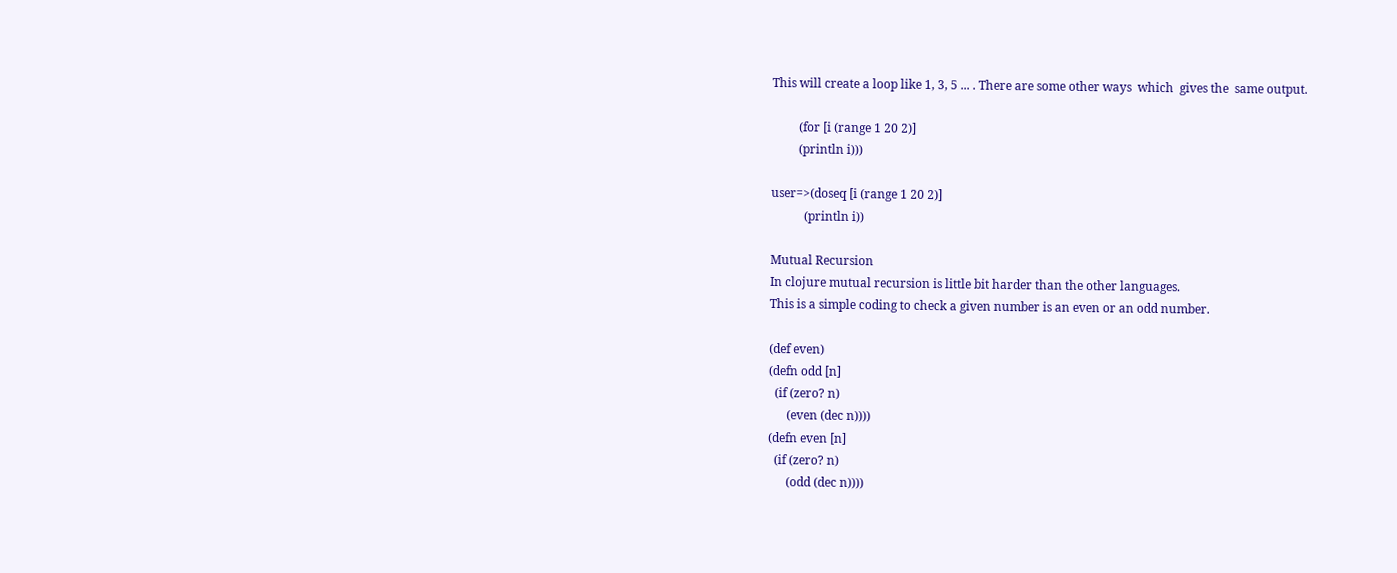This will create a loop like 1, 3, 5 ... . There are some other ways  which  gives the  same output.

         (for [i (range 1 20 2)]
         (println i)))

user=>(doseq [i (range 1 20 2)]
           (println i))

Mutual Recursion
In clojure mutual recursion is little bit harder than the other languages.
This is a simple coding to check a given number is an even or an odd number.

(def even)
(defn odd [n]
  (if (zero? n)
      (even (dec n))))
(defn even [n]
  (if (zero? n)
      (odd (dec n))))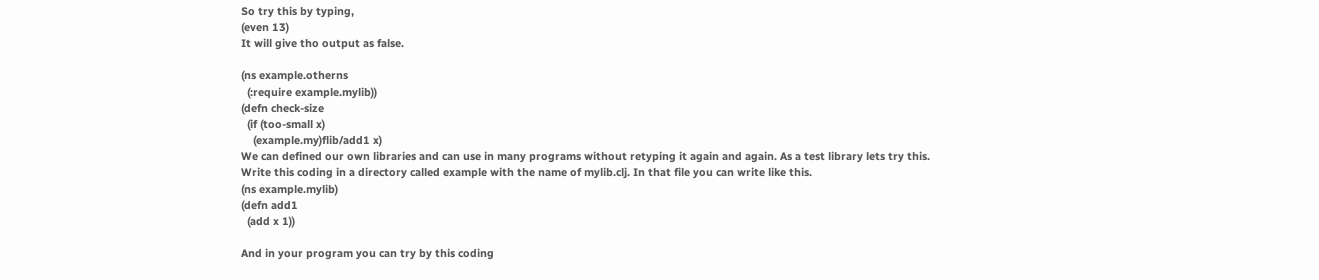So try this by typing,
(even 13)
It will give tho output as false.

(ns example.otherns
  (:require example.mylib))
(defn check-size
  (if (too-small x)
    (example.my)flib/add1 x)
We can defined our own libraries and can use in many programs without retyping it again and again. As a test library lets try this. Write this coding in a directory called example with the name of mylib.clj. In that file you can write like this.
(ns example.mylib)
(defn add1
  (add x 1))

And in your program you can try by this coding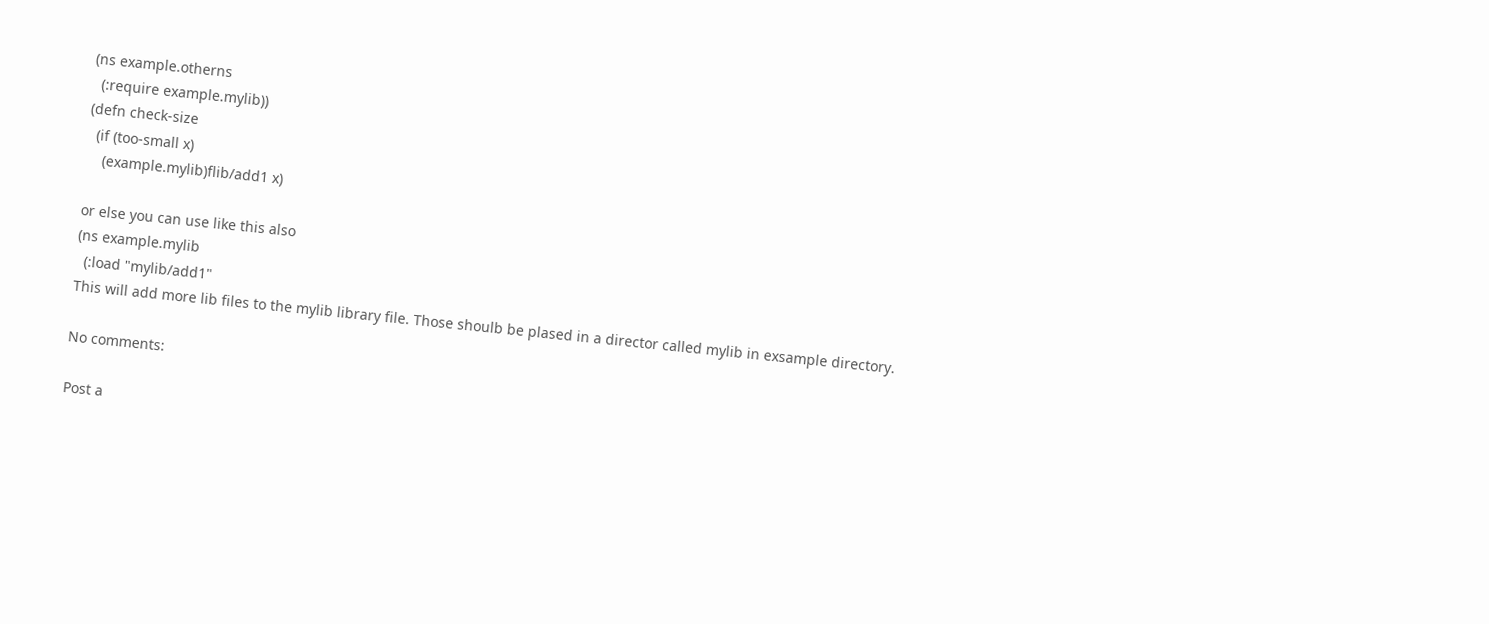(ns example.otherns
  (:require example.mylib))
(defn check-size
  (if (too-small x)
    (example.mylib)flib/add1 x)

or else you can use like this also
(ns example.mylib
  (:load "mylib/add1"
This will add more lib files to the mylib library file. Those shoulb be plased in a director called mylib in exsample directory.

No comments:

Post a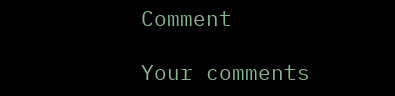Comment

Your comments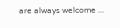are always welcome ...